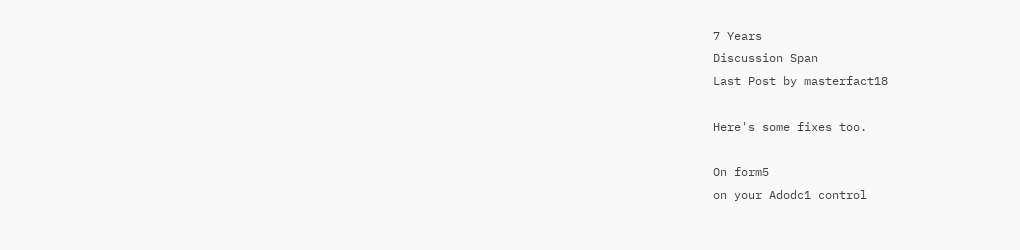7 Years
Discussion Span
Last Post by masterfact18

Here's some fixes too.

On form5
on your Adodc1 control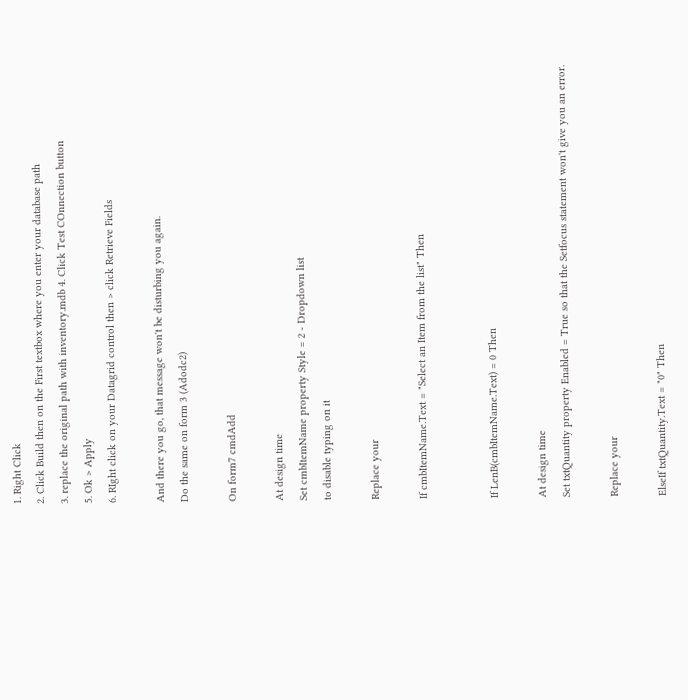1. Right Click
2. Click Build then on the First textbox where you enter your database path
3. replace the original path with inventory.mdb 4. Click Test COnnection button
5. Ok > Apply
6. RIght click on your Datagrid control then > click Retrieve Fields

And there you go, that message won't be disturbing you again.
Do the same on form 3 (Adodc2)

On form7 cmdAdd

At design time
Set cmbItemName property Style = 2 - Dropdown list
to disable typing on it

Replace your

If cmbItemName.Text = "Select an Item from the list" Then


If LenB(cmbItemName.Text) = 0 Then

At design time
Set txtQuantity property Enabled = True so that the Setfocus statement won't give you an error.

Replace your

ElseIf txtQuantity.Text = "0" Then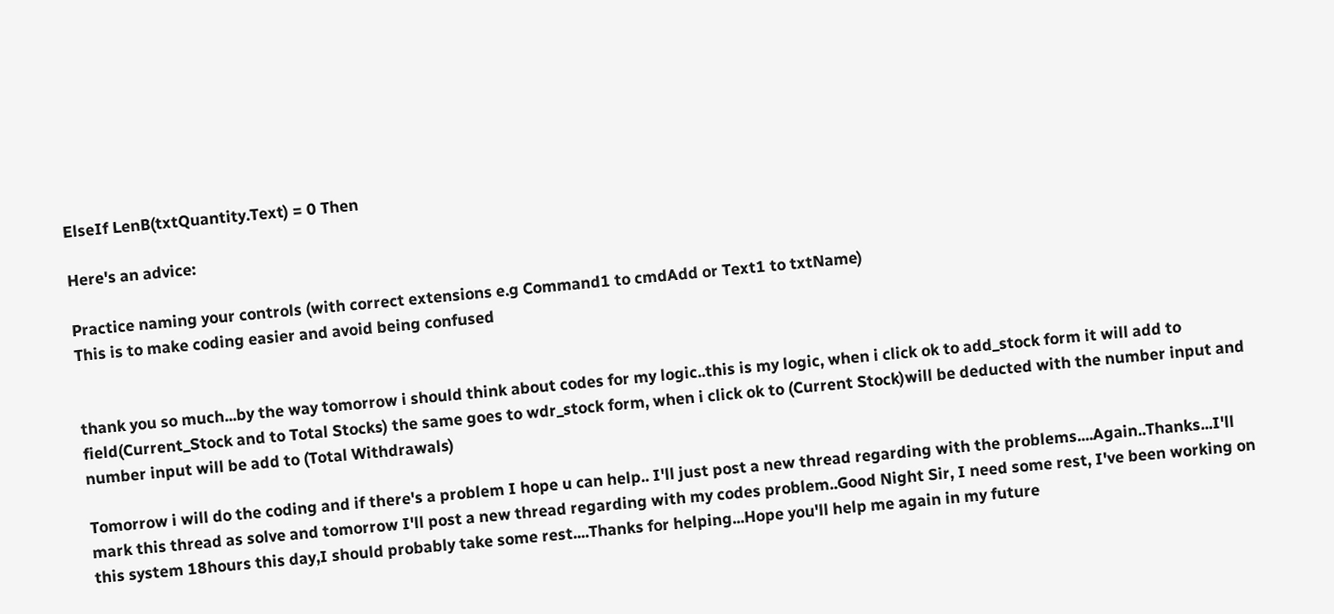ElseIf LenB(txtQuantity.Text) = 0 Then

Here's an advice:

Practice naming your controls (with correct extensions e.g Command1 to cmdAdd or Text1 to txtName)
This is to make coding easier and avoid being confused


thank you so much...by the way tomorrow i should think about codes for my logic..this is my logic, when i click ok to add_stock form it will add to field(Current_Stock and to Total Stocks) the same goes to wdr_stock form, when i click ok to (Current Stock)will be deducted with the number input and number input will be add to (Total Withdrawals)

Tomorrow i will do the coding and if there's a problem I hope u can help.. I'll just post a new thread regarding with the problems....Again..Thanks...I'll mark this thread as solve and tomorrow I'll post a new thread regarding with my codes problem..Good Night Sir, I need some rest, I've been working on this system 18hours this day,I should probably take some rest....Thanks for helping...Hope you'll help me again in my future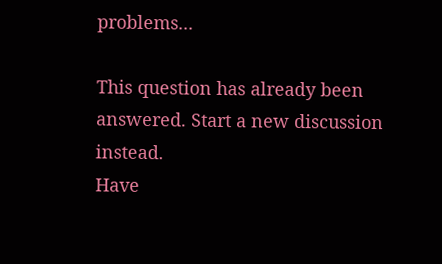problems...

This question has already been answered. Start a new discussion instead.
Have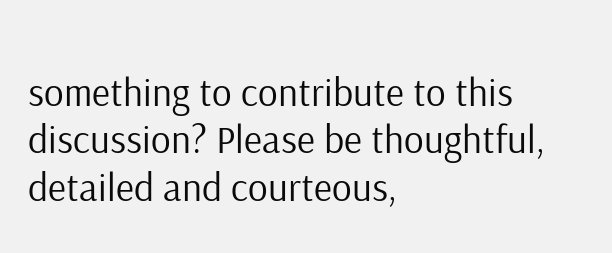something to contribute to this discussion? Please be thoughtful, detailed and courteous,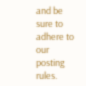and be sure to adhere to our posting rules.